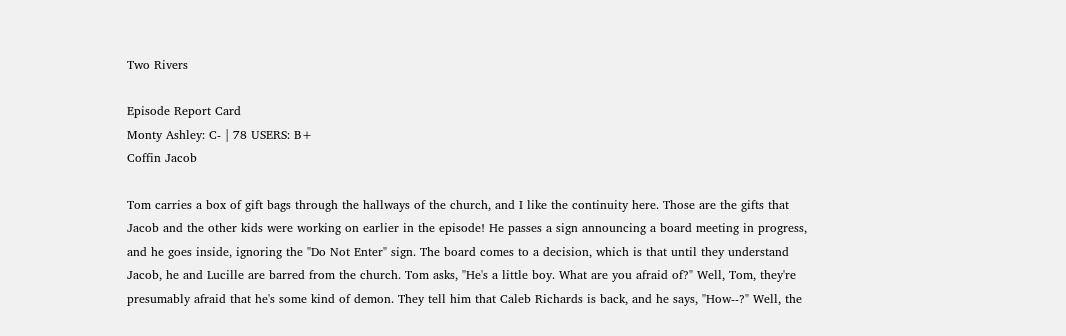Two Rivers

Episode Report Card
Monty Ashley: C- | 78 USERS: B+
Coffin Jacob

Tom carries a box of gift bags through the hallways of the church, and I like the continuity here. Those are the gifts that Jacob and the other kids were working on earlier in the episode! He passes a sign announcing a board meeting in progress, and he goes inside, ignoring the "Do Not Enter" sign. The board comes to a decision, which is that until they understand Jacob, he and Lucille are barred from the church. Tom asks, "He's a little boy. What are you afraid of?" Well, Tom, they're presumably afraid that he's some kind of demon. They tell him that Caleb Richards is back, and he says, "How--?" Well, the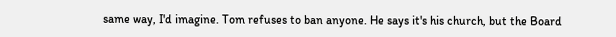same way, I'd imagine. Tom refuses to ban anyone. He says it's his church, but the Board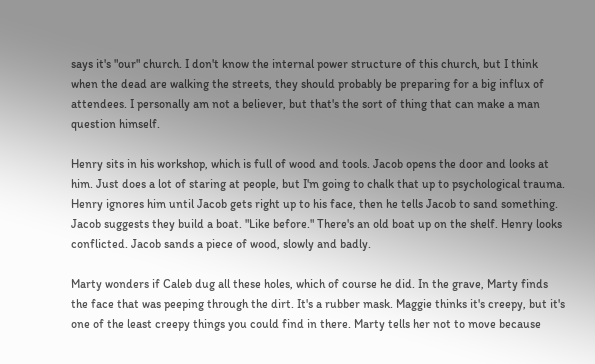says it's "our" church. I don't know the internal power structure of this church, but I think when the dead are walking the streets, they should probably be preparing for a big influx of attendees. I personally am not a believer, but that's the sort of thing that can make a man question himself.

Henry sits in his workshop, which is full of wood and tools. Jacob opens the door and looks at him. Just does a lot of staring at people, but I'm going to chalk that up to psychological trauma. Henry ignores him until Jacob gets right up to his face, then he tells Jacob to sand something. Jacob suggests they build a boat. "Like before." There's an old boat up on the shelf. Henry looks conflicted. Jacob sands a piece of wood, slowly and badly.

Marty wonders if Caleb dug all these holes, which of course he did. In the grave, Marty finds the face that was peeping through the dirt. It's a rubber mask. Maggie thinks it's creepy, but it's one of the least creepy things you could find in there. Marty tells her not to move because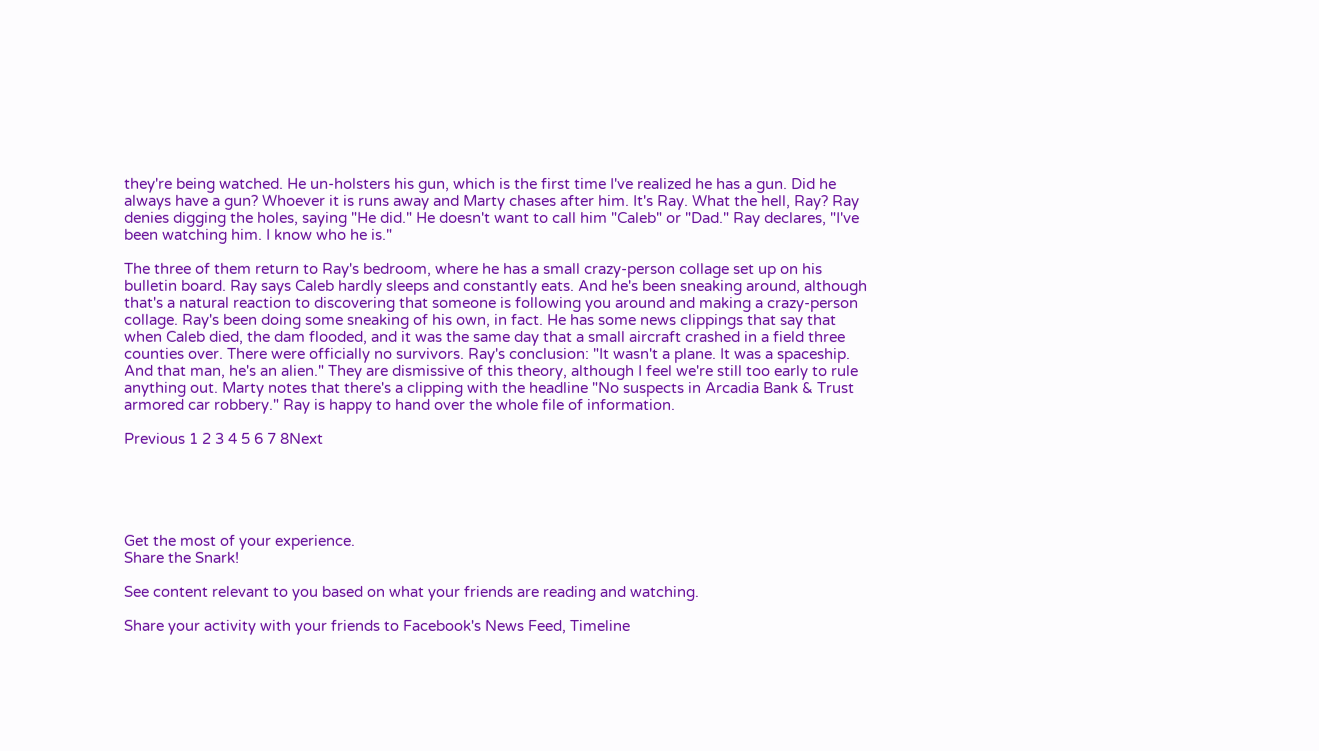they're being watched. He un-holsters his gun, which is the first time I've realized he has a gun. Did he always have a gun? Whoever it is runs away and Marty chases after him. It's Ray. What the hell, Ray? Ray denies digging the holes, saying "He did." He doesn't want to call him "Caleb" or "Dad." Ray declares, "I've been watching him. I know who he is."

The three of them return to Ray's bedroom, where he has a small crazy-person collage set up on his bulletin board. Ray says Caleb hardly sleeps and constantly eats. And he's been sneaking around, although that's a natural reaction to discovering that someone is following you around and making a crazy-person collage. Ray's been doing some sneaking of his own, in fact. He has some news clippings that say that when Caleb died, the dam flooded, and it was the same day that a small aircraft crashed in a field three counties over. There were officially no survivors. Ray's conclusion: "It wasn't a plane. It was a spaceship. And that man, he's an alien." They are dismissive of this theory, although I feel we're still too early to rule anything out. Marty notes that there's a clipping with the headline "No suspects in Arcadia Bank & Trust armored car robbery." Ray is happy to hand over the whole file of information.

Previous 1 2 3 4 5 6 7 8Next





Get the most of your experience.
Share the Snark!

See content relevant to you based on what your friends are reading and watching.

Share your activity with your friends to Facebook's News Feed, Timeline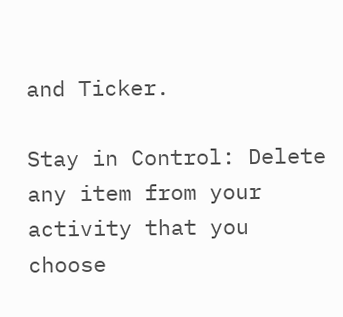and Ticker.

Stay in Control: Delete any item from your activity that you choose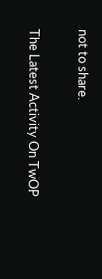not to share.

The Latest Activity On TwOP